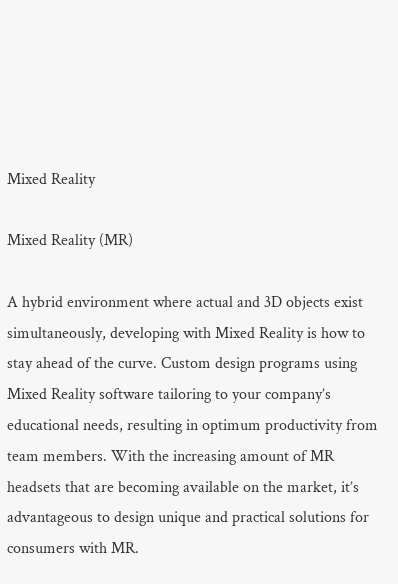Mixed Reality

Mixed Reality (MR)

A hybrid environment where actual and 3D objects exist simultaneously, developing with Mixed Reality is how to stay ahead of the curve. Custom design programs using Mixed Reality software tailoring to your company’s educational needs, resulting in optimum productivity from team members. With the increasing amount of MR headsets that are becoming available on the market, it’s advantageous to design unique and practical solutions for consumers with MR.